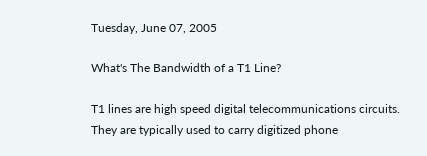Tuesday, June 07, 2005

What's The Bandwidth of a T1 Line?

T1 lines are high speed digital telecommunications circuits. They are typically used to carry digitized phone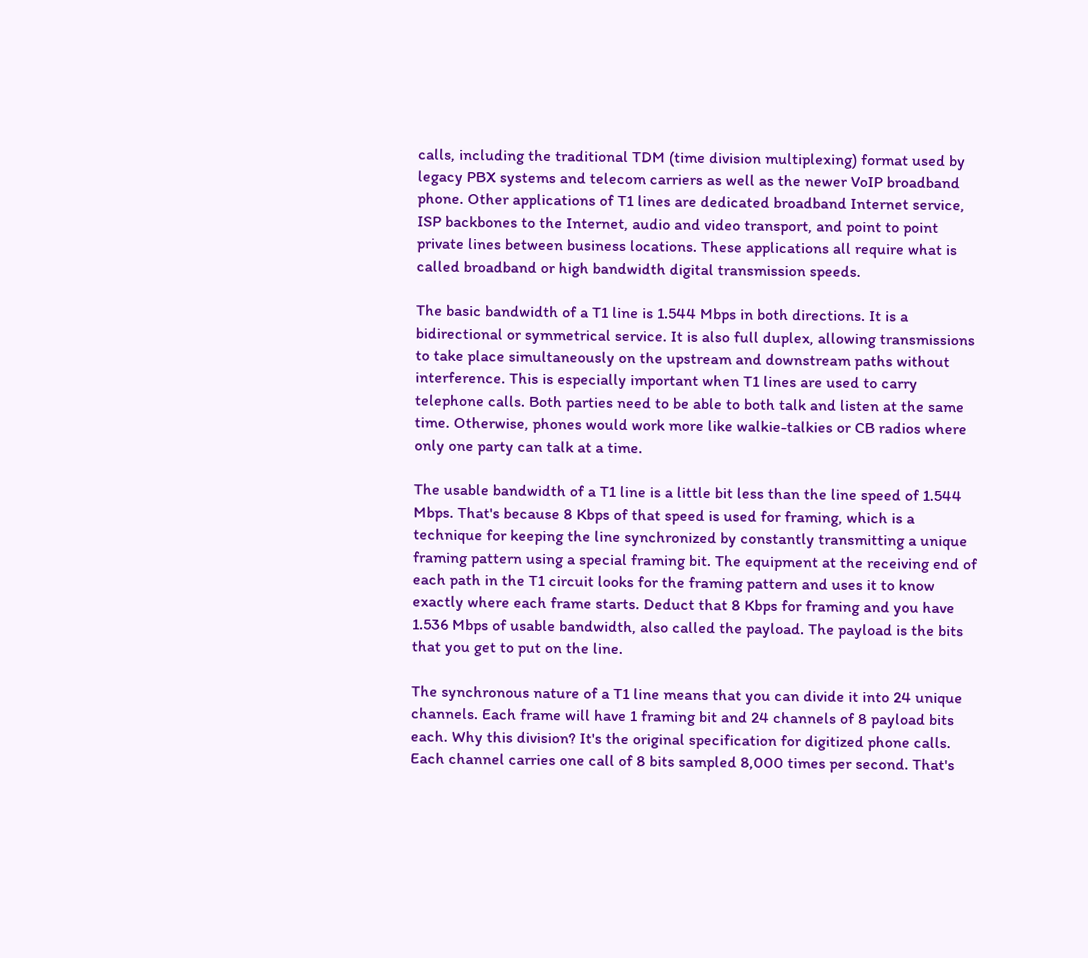calls, including the traditional TDM (time division multiplexing) format used by legacy PBX systems and telecom carriers as well as the newer VoIP broadband phone. Other applications of T1 lines are dedicated broadband Internet service, ISP backbones to the Internet, audio and video transport, and point to point private lines between business locations. These applications all require what is called broadband or high bandwidth digital transmission speeds.

The basic bandwidth of a T1 line is 1.544 Mbps in both directions. It is a bidirectional or symmetrical service. It is also full duplex, allowing transmissions to take place simultaneously on the upstream and downstream paths without interference. This is especially important when T1 lines are used to carry telephone calls. Both parties need to be able to both talk and listen at the same time. Otherwise, phones would work more like walkie-talkies or CB radios where only one party can talk at a time.

The usable bandwidth of a T1 line is a little bit less than the line speed of 1.544 Mbps. That's because 8 Kbps of that speed is used for framing, which is a technique for keeping the line synchronized by constantly transmitting a unique framing pattern using a special framing bit. The equipment at the receiving end of each path in the T1 circuit looks for the framing pattern and uses it to know exactly where each frame starts. Deduct that 8 Kbps for framing and you have 1.536 Mbps of usable bandwidth, also called the payload. The payload is the bits that you get to put on the line.

The synchronous nature of a T1 line means that you can divide it into 24 unique channels. Each frame will have 1 framing bit and 24 channels of 8 payload bits each. Why this division? It's the original specification for digitized phone calls. Each channel carries one call of 8 bits sampled 8,000 times per second. That's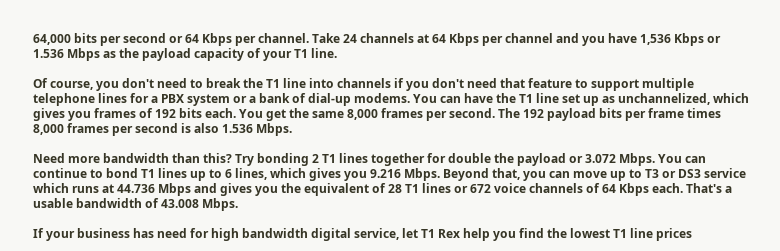64,000 bits per second or 64 Kbps per channel. Take 24 channels at 64 Kbps per channel and you have 1,536 Kbps or 1.536 Mbps as the payload capacity of your T1 line.

Of course, you don't need to break the T1 line into channels if you don't need that feature to support multiple telephone lines for a PBX system or a bank of dial-up modems. You can have the T1 line set up as unchannelized, which gives you frames of 192 bits each. You get the same 8,000 frames per second. The 192 payload bits per frame times 8,000 frames per second is also 1.536 Mbps.

Need more bandwidth than this? Try bonding 2 T1 lines together for double the payload or 3.072 Mbps. You can continue to bond T1 lines up to 6 lines, which gives you 9.216 Mbps. Beyond that, you can move up to T3 or DS3 service which runs at 44.736 Mbps and gives you the equivalent of 28 T1 lines or 672 voice channels of 64 Kbps each. That's a usable bandwidth of 43.008 Mbps.

If your business has need for high bandwidth digital service, let T1 Rex help you find the lowest T1 line prices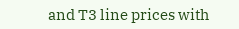and T3 line prices with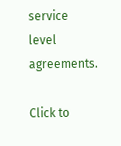service level agreements.

Click to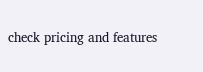check pricing and features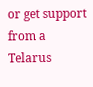or get support from a Telarus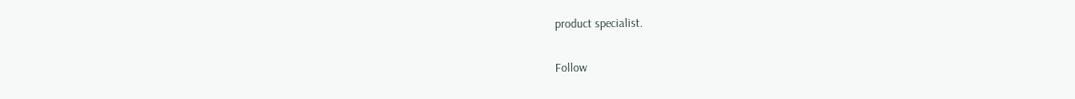product specialist.

Follow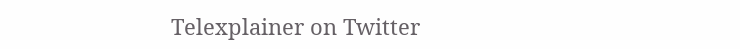Telexplainer on Twitter